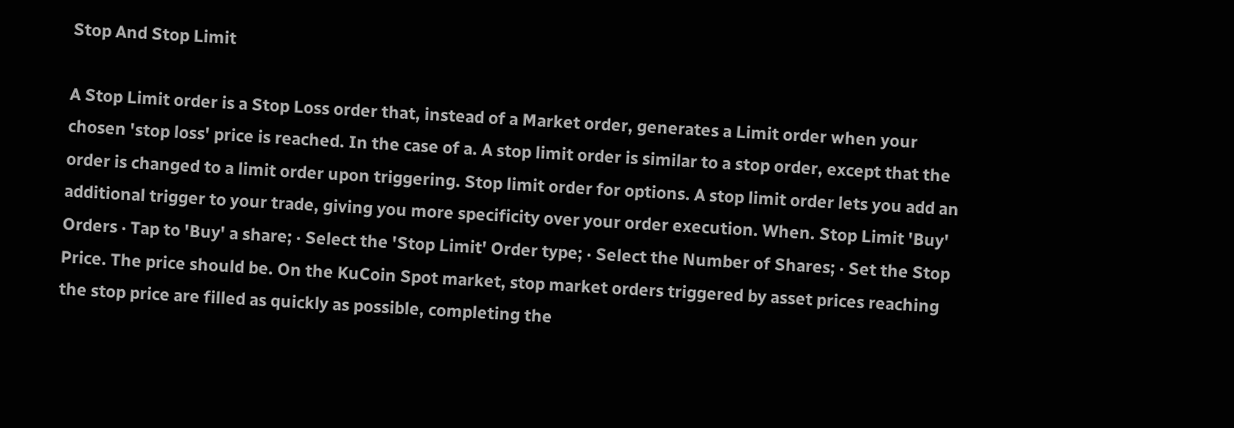Stop And Stop Limit

A Stop Limit order is a Stop Loss order that, instead of a Market order, generates a Limit order when your chosen 'stop loss' price is reached. In the case of a. A stop limit order is similar to a stop order, except that the order is changed to a limit order upon triggering. Stop limit order for options. A stop limit order lets you add an additional trigger to your trade, giving you more specificity over your order execution. When. Stop Limit 'Buy' Orders · Tap to 'Buy' a share; · Select the 'Stop Limit' Order type; · Select the Number of Shares; · Set the Stop Price. The price should be. On the KuCoin Spot market, stop market orders triggered by asset prices reaching the stop price are filled as quickly as possible, completing the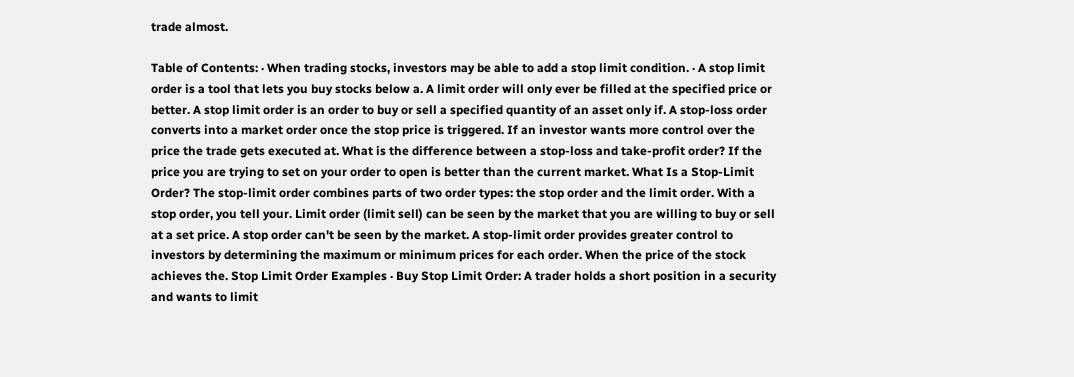trade almost.

Table of Contents: · When trading stocks, investors may be able to add a stop limit condition. · A stop limit order is a tool that lets you buy stocks below a. A limit order will only ever be filled at the specified price or better. A stop limit order is an order to buy or sell a specified quantity of an asset only if. A stop-loss order converts into a market order once the stop price is triggered. If an investor wants more control over the price the trade gets executed at. What is the difference between a stop-loss and take-profit order? If the price you are trying to set on your order to open is better than the current market. What Is a Stop-Limit Order? The stop-limit order combines parts of two order types: the stop order and the limit order. With a stop order, you tell your. Limit order (limit sell) can be seen by the market that you are willing to buy or sell at a set price. A stop order can't be seen by the market. A stop-limit order provides greater control to investors by determining the maximum or minimum prices for each order. When the price of the stock achieves the. Stop Limit Order Examples · Buy Stop Limit Order: A trader holds a short position in a security and wants to limit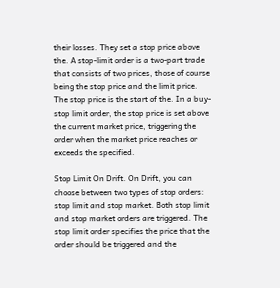their losses. They set a stop price above the. A stop-limit order is a two-part trade that consists of two prices, those of course being the stop price and the limit price. The stop price is the start of the. In a buy-stop limit order, the stop price is set above the current market price, triggering the order when the market price reaches or exceeds the specified.

Stop Limit On Drift. On Drift, you can choose between two types of stop orders: stop limit and stop market. Both stop limit and stop market orders are triggered. The stop limit order specifies the price that the order should be triggered and the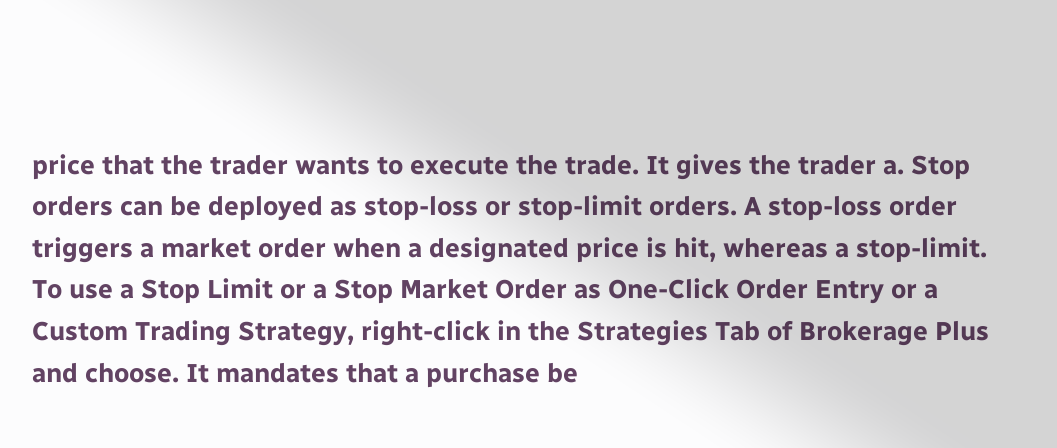price that the trader wants to execute the trade. It gives the trader a. Stop orders can be deployed as stop-loss or stop-limit orders. A stop-loss order triggers a market order when a designated price is hit, whereas a stop-limit. To use a Stop Limit or a Stop Market Order as One-Click Order Entry or a Custom Trading Strategy, right-click in the Strategies Tab of Brokerage Plus and choose. It mandates that a purchase be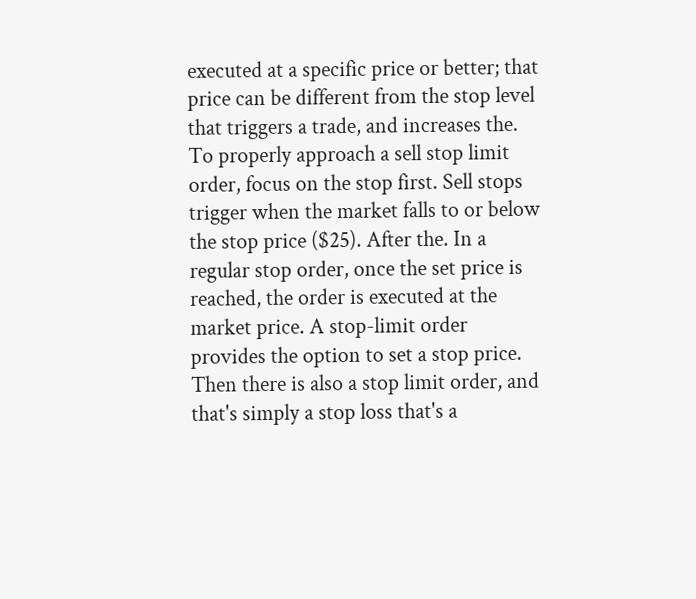executed at a specific price or better; that price can be different from the stop level that triggers a trade, and increases the. To properly approach a sell stop limit order, focus on the stop first. Sell stops trigger when the market falls to or below the stop price ($25). After the. In a regular stop order, once the set price is reached, the order is executed at the market price. A stop-limit order provides the option to set a stop price. Then there is also a stop limit order, and that's simply a stop loss that's a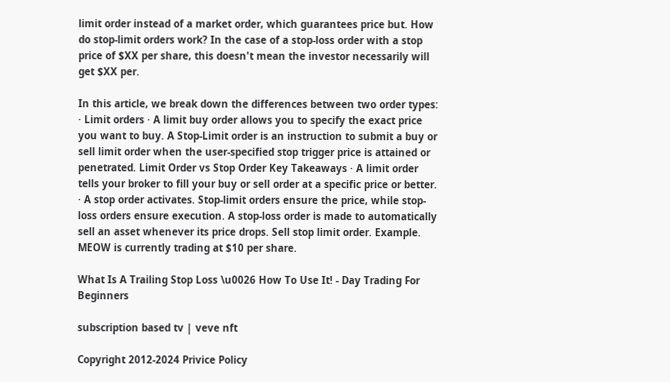limit order instead of a market order, which guarantees price but. How do stop-limit orders work? In the case of a stop-loss order with a stop price of $XX per share, this doesn't mean the investor necessarily will get $XX per.

In this article, we break down the differences between two order types: · Limit orders · A limit buy order allows you to specify the exact price you want to buy. A Stop-Limit order is an instruction to submit a buy or sell limit order when the user-specified stop trigger price is attained or penetrated. Limit Order vs Stop Order Key Takeaways · A limit order tells your broker to fill your buy or sell order at a specific price or better. · A stop order activates. Stop-limit orders ensure the price, while stop-loss orders ensure execution. A stop-loss order is made to automatically sell an asset whenever its price drops. Sell stop limit order. Example. MEOW is currently trading at $10 per share.

What Is A Trailing Stop Loss \u0026 How To Use It! - Day Trading For Beginners

subscription based tv | veve nft

Copyright 2012-2024 Privice Policy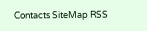Contacts SiteMap RSS